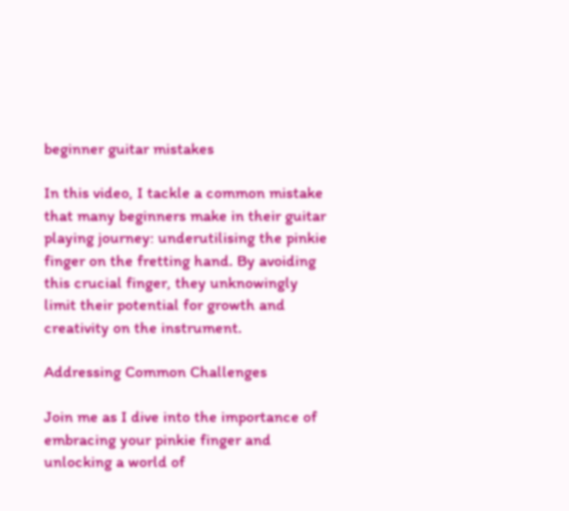beginner guitar mistakes

In this video, I tackle a common mistake that many beginners make in their guitar playing journey: underutilising the pinkie finger on the fretting hand. By avoiding this crucial finger, they unknowingly limit their potential for growth and creativity on the instrument.

Addressing Common Challenges

Join me as I dive into the importance of embracing your pinkie finger and unlocking a world of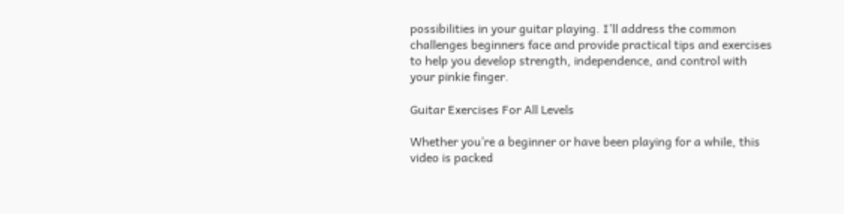possibilities in your guitar playing. I’ll address the common challenges beginners face and provide practical tips and exercises to help you develop strength, independence, and control with your pinkie finger.

Guitar Exercises For All Levels

Whether you’re a beginner or have been playing for a while, this video is packed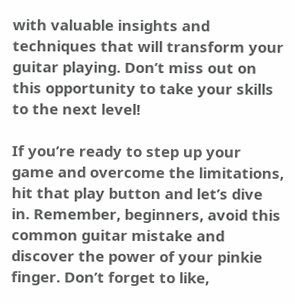with valuable insights and techniques that will transform your guitar playing. Don’t miss out on this opportunity to take your skills to the next level!

If you’re ready to step up your game and overcome the limitations, hit that play button and let’s dive in. Remember, beginners, avoid this common guitar mistake and discover the power of your pinkie finger. Don’t forget to like,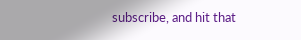subscribe, and hit that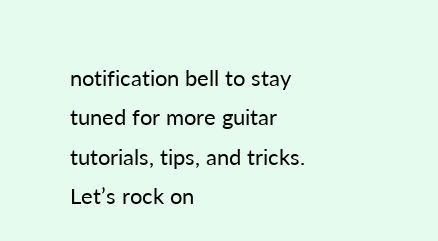notification bell to stay tuned for more guitar tutorials, tips, and tricks. Let’s rock on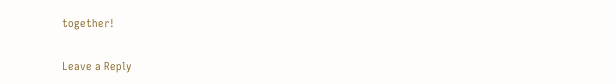together!

Leave a Reply